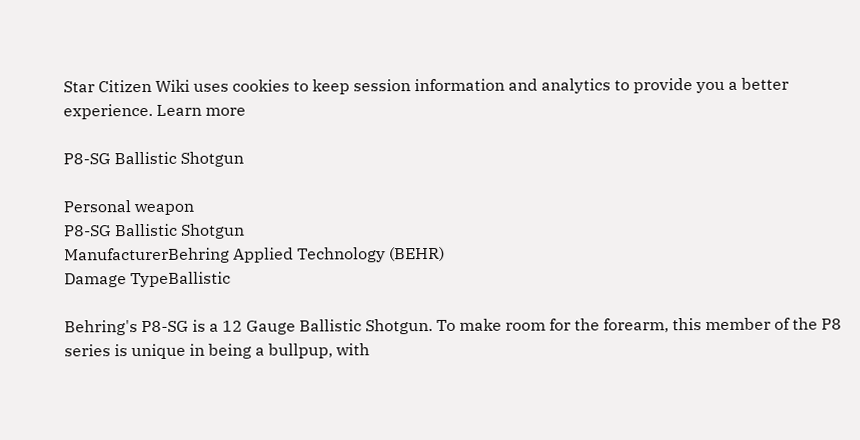Star Citizen Wiki uses cookies to keep session information and analytics to provide you a better experience. Learn more

P8-SG Ballistic Shotgun

Personal weapon
P8-SG Ballistic Shotgun
ManufacturerBehring Applied Technology (BEHR)
Damage TypeBallistic

Behring's P8-SG is a 12 Gauge Ballistic Shotgun. To make room for the forearm, this member of the P8 series is unique in being a bullpup, with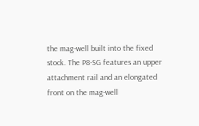the mag-well built into the fixed stock. The P8-SG features an upper attachment rail and an elongated front on the mag-well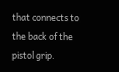that connects to the back of the pistol grip.